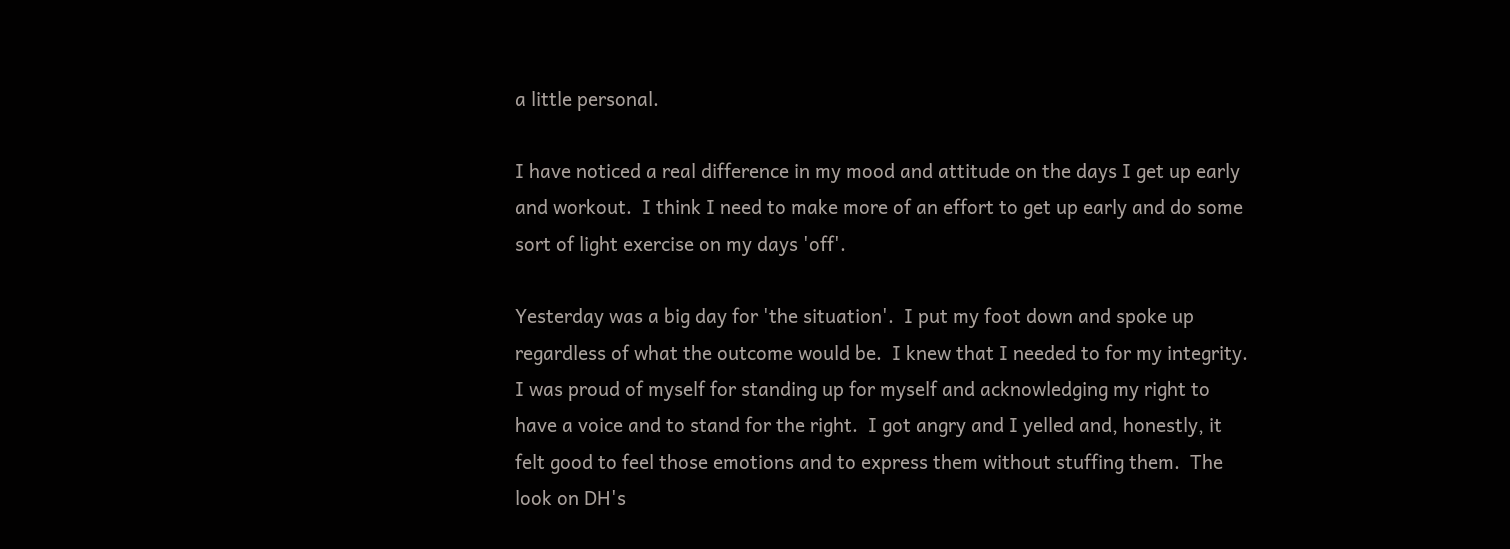a little personal.

I have noticed a real difference in my mood and attitude on the days I get up early and workout.  I think I need to make more of an effort to get up early and do some sort of light exercise on my days 'off'.

Yesterday was a big day for 'the situation'.  I put my foot down and spoke up regardless of what the outcome would be.  I knew that I needed to for my integrity.  I was proud of myself for standing up for myself and acknowledging my right to have a voice and to stand for the right.  I got angry and I yelled and, honestly, it felt good to feel those emotions and to express them without stuffing them.  The look on DH's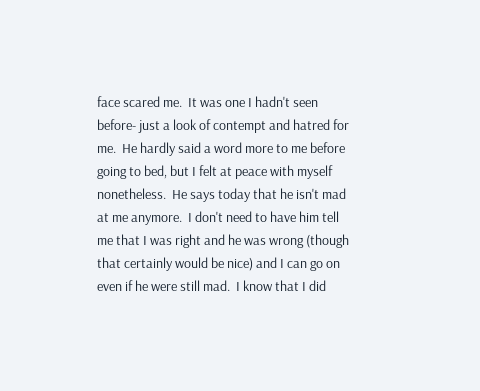face scared me.  It was one I hadn't seen before- just a look of contempt and hatred for me.  He hardly said a word more to me before going to bed, but I felt at peace with myself nonetheless.  He says today that he isn't mad at me anymore.  I don't need to have him tell me that I was right and he was wrong (though that certainly would be nice) and I can go on even if he were still mad.  I know that I did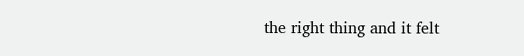the right thing and it felt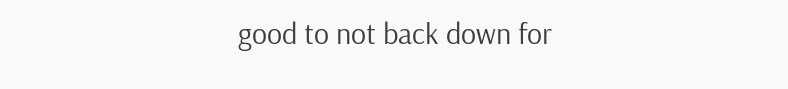good to not back down for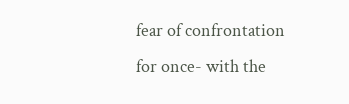fear of confrontation for once- with the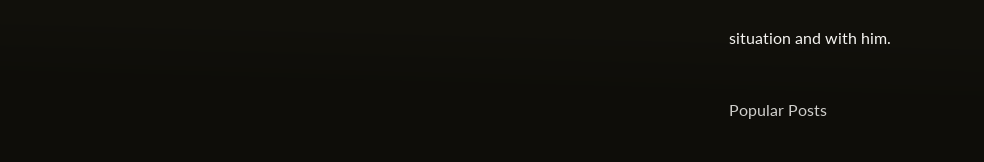situation and with him.


Popular Posts